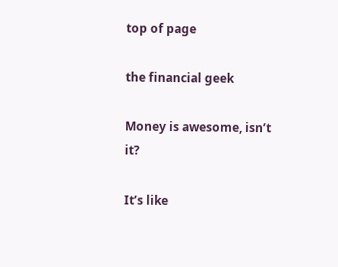top of page

the financial geek

Money is awesome, isn’t it?

It’s like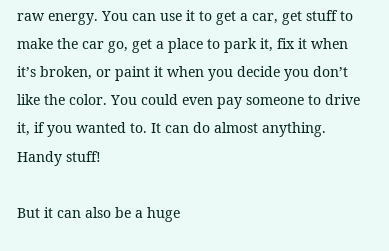raw energy. You can use it to get a car, get stuff to make the car go, get a place to park it, fix it when it’s broken, or paint it when you decide you don’t like the color. You could even pay someone to drive it, if you wanted to. It can do almost anything. Handy stuff!

But it can also be a huge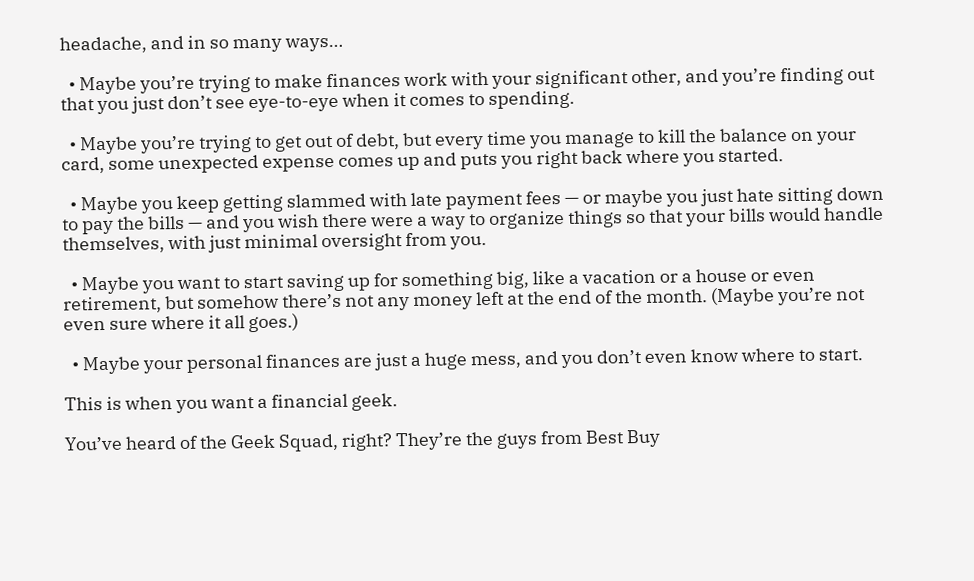headache, and in so many ways…

  • Maybe you’re trying to make finances work with your significant other, and you’re finding out that you just don’t see eye-to-eye when it comes to spending.

  • Maybe you’re trying to get out of debt, but every time you manage to kill the balance on your card, some unexpected expense comes up and puts you right back where you started.

  • Maybe you keep getting slammed with late payment fees — or maybe you just hate sitting down to pay the bills — and you wish there were a way to organize things so that your bills would handle themselves, with just minimal oversight from you.

  • Maybe you want to start saving up for something big, like a vacation or a house or even retirement, but somehow there’s not any money left at the end of the month. (Maybe you’re not even sure where it all goes.)

  • Maybe your personal finances are just a huge mess, and you don’t even know where to start.

This is when you want a financial geek.

You’ve heard of the Geek Squad, right? They’re the guys from Best Buy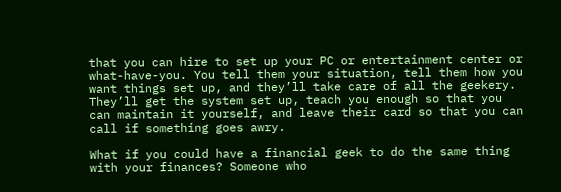that you can hire to set up your PC or entertainment center or what-have-you. You tell them your situation, tell them how you want things set up, and they’ll take care of all the geekery. They’ll get the system set up, teach you enough so that you can maintain it yourself, and leave their card so that you can call if something goes awry.

What if you could have a financial geek to do the same thing with your finances? Someone who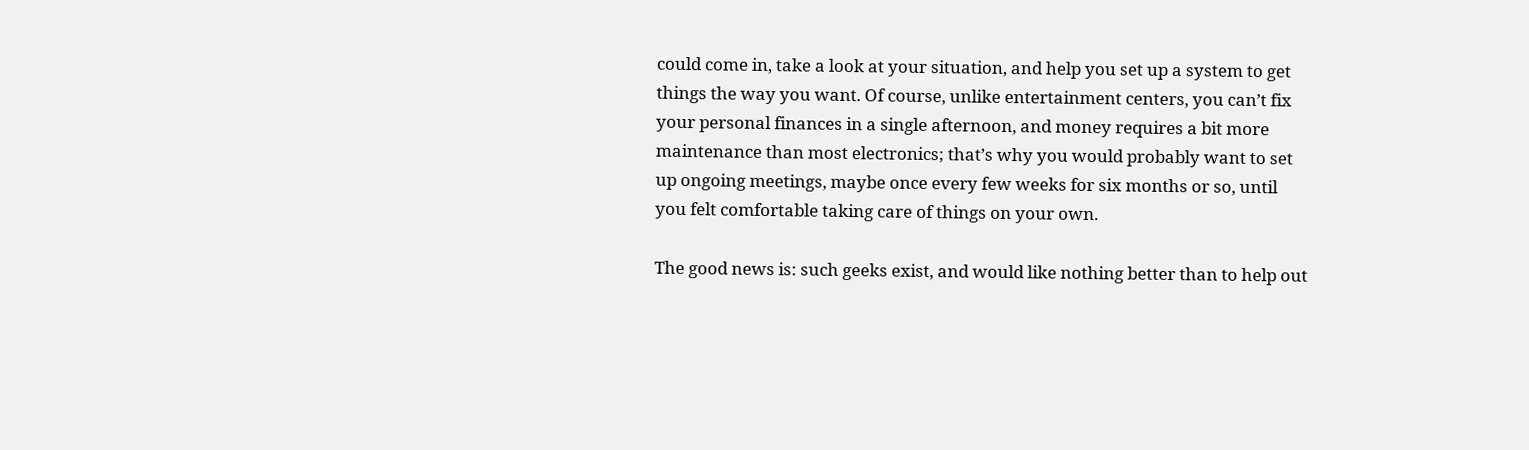could come in, take a look at your situation, and help you set up a system to get things the way you want. Of course, unlike entertainment centers, you can’t fix your personal finances in a single afternoon, and money requires a bit more maintenance than most electronics; that’s why you would probably want to set up ongoing meetings, maybe once every few weeks for six months or so, until you felt comfortable taking care of things on your own.

The good news is: such geeks exist, and would like nothing better than to help out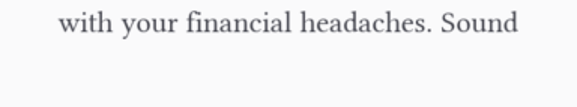with your financial headaches. Sound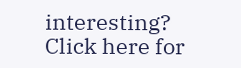interesting? Click here for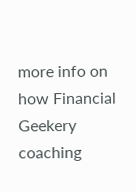more info on how Financial Geekery coaching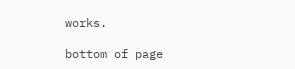works.

bottom of page